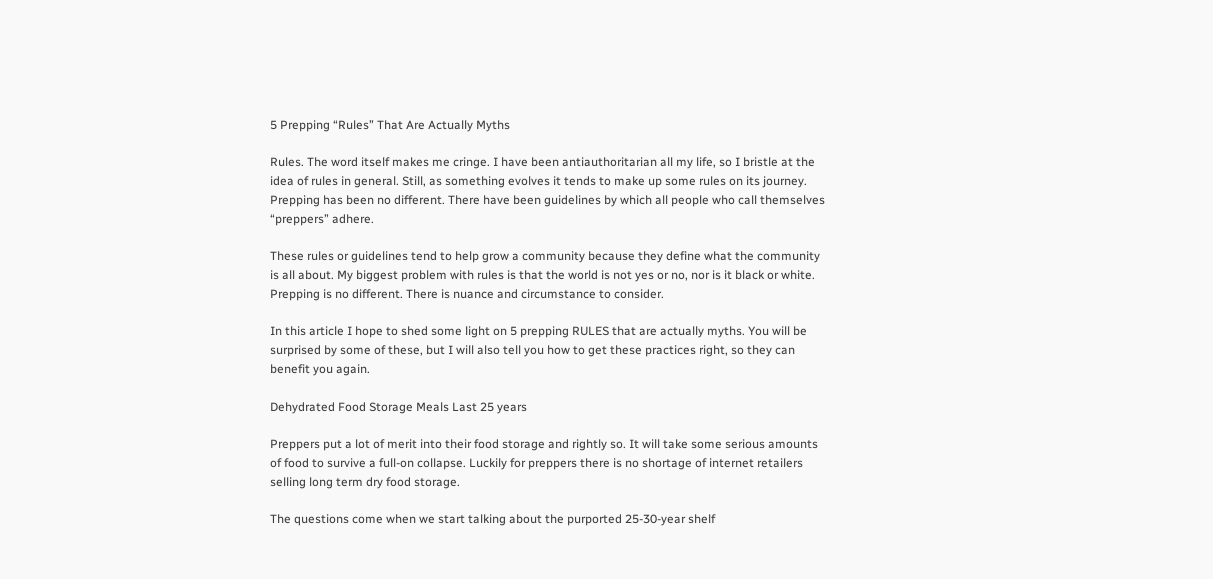5 Prepping “Rules” That Are Actually Myths

Rules. The word itself makes me cringe. I have been antiauthoritarian all my life, so I bristle at the idea of rules in general. Still, as something evolves it tends to make up some rules on its journey. Prepping has been no different. There have been guidelines by which all people who call themselves “preppers” adhere.

These rules or guidelines tend to help grow a community because they define what the community is all about. My biggest problem with rules is that the world is not yes or no, nor is it black or white. Prepping is no different. There is nuance and circumstance to consider.

In this article I hope to shed some light on 5 prepping RULES that are actually myths. You will be surprised by some of these, but I will also tell you how to get these practices right, so they can benefit you again.

Dehydrated Food Storage Meals Last 25 years

Preppers put a lot of merit into their food storage and rightly so. It will take some serious amounts of food to survive a full-on collapse. Luckily for preppers there is no shortage of internet retailers selling long term dry food storage.

The questions come when we start talking about the purported 25-30-year shelf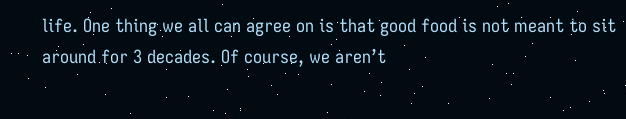life. One thing we all can agree on is that good food is not meant to sit around for 3 decades. Of course, we aren’t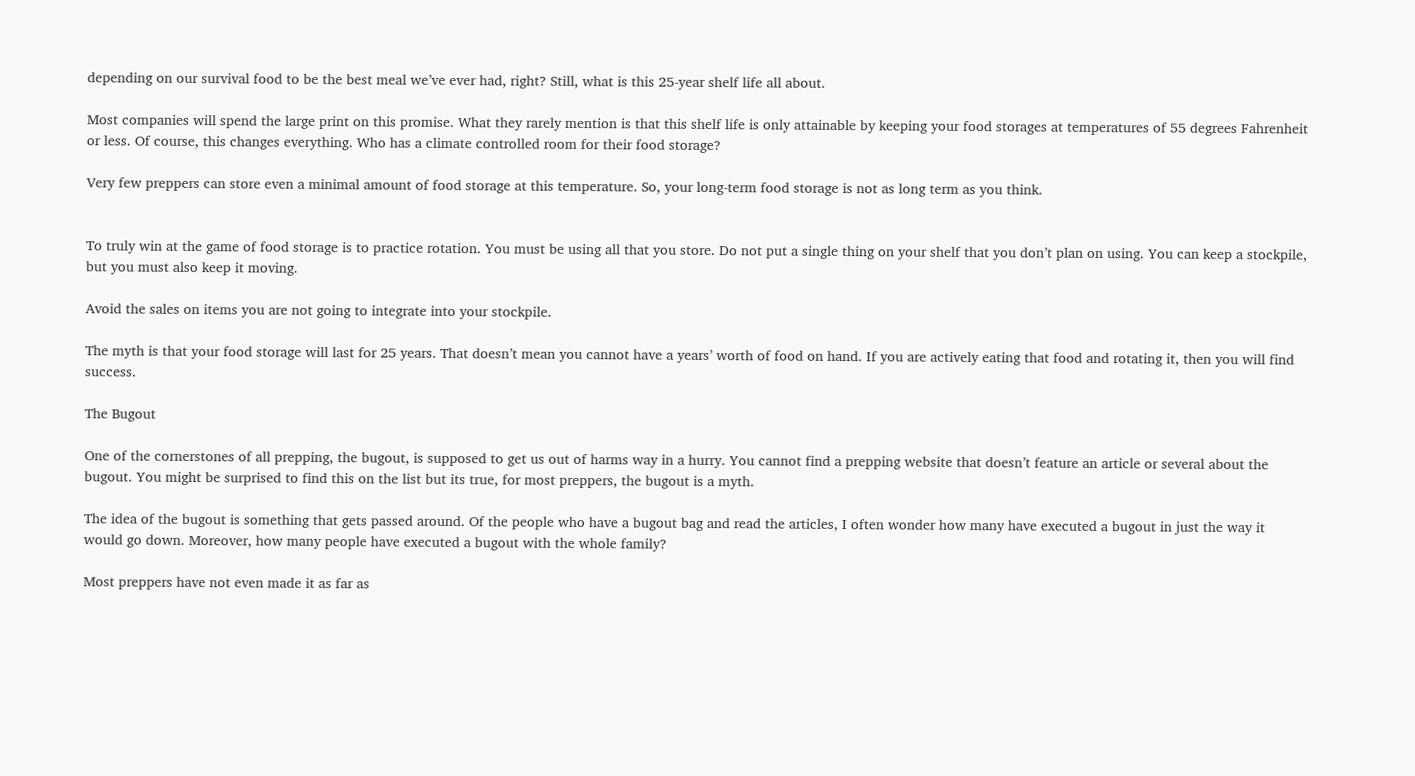depending on our survival food to be the best meal we’ve ever had, right? Still, what is this 25-year shelf life all about.

Most companies will spend the large print on this promise. What they rarely mention is that this shelf life is only attainable by keeping your food storages at temperatures of 55 degrees Fahrenheit or less. Of course, this changes everything. Who has a climate controlled room for their food storage?

Very few preppers can store even a minimal amount of food storage at this temperature. So, your long-term food storage is not as long term as you think.


To truly win at the game of food storage is to practice rotation. You must be using all that you store. Do not put a single thing on your shelf that you don’t plan on using. You can keep a stockpile, but you must also keep it moving.

Avoid the sales on items you are not going to integrate into your stockpile.

The myth is that your food storage will last for 25 years. That doesn’t mean you cannot have a years’ worth of food on hand. If you are actively eating that food and rotating it, then you will find success.

The Bugout

One of the cornerstones of all prepping, the bugout, is supposed to get us out of harms way in a hurry. You cannot find a prepping website that doesn’t feature an article or several about the bugout. You might be surprised to find this on the list but its true, for most preppers, the bugout is a myth.

The idea of the bugout is something that gets passed around. Of the people who have a bugout bag and read the articles, I often wonder how many have executed a bugout in just the way it would go down. Moreover, how many people have executed a bugout with the whole family?

Most preppers have not even made it as far as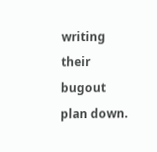writing their bugout plan down.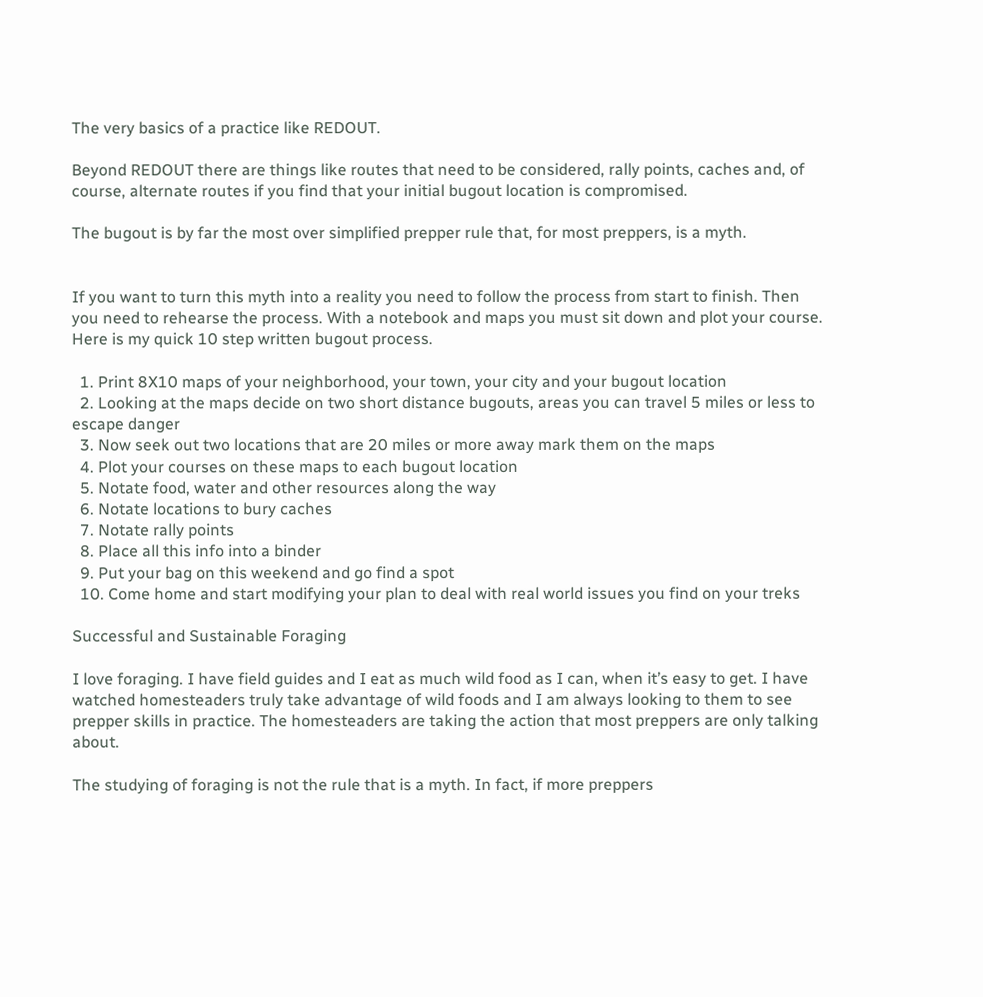The very basics of a practice like REDOUT.

Beyond REDOUT there are things like routes that need to be considered, rally points, caches and, of course, alternate routes if you find that your initial bugout location is compromised.

The bugout is by far the most over simplified prepper rule that, for most preppers, is a myth.


If you want to turn this myth into a reality you need to follow the process from start to finish. Then you need to rehearse the process. With a notebook and maps you must sit down and plot your course. Here is my quick 10 step written bugout process.

  1. Print 8X10 maps of your neighborhood, your town, your city and your bugout location
  2. Looking at the maps decide on two short distance bugouts, areas you can travel 5 miles or less to escape danger
  3. Now seek out two locations that are 20 miles or more away mark them on the maps
  4. Plot your courses on these maps to each bugout location
  5. Notate food, water and other resources along the way
  6. Notate locations to bury caches
  7. Notate rally points
  8. Place all this info into a binder
  9. Put your bag on this weekend and go find a spot
  10. Come home and start modifying your plan to deal with real world issues you find on your treks

Successful and Sustainable Foraging

I love foraging. I have field guides and I eat as much wild food as I can, when it’s easy to get. I have watched homesteaders truly take advantage of wild foods and I am always looking to them to see prepper skills in practice. The homesteaders are taking the action that most preppers are only talking about.

The studying of foraging is not the rule that is a myth. In fact, if more preppers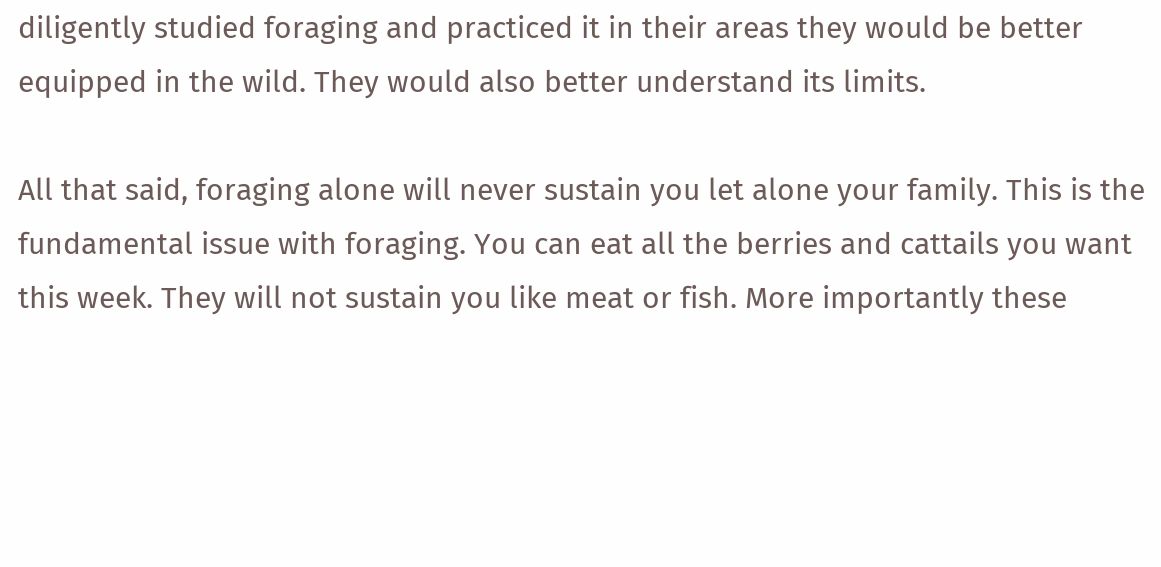diligently studied foraging and practiced it in their areas they would be better equipped in the wild. They would also better understand its limits.

All that said, foraging alone will never sustain you let alone your family. This is the fundamental issue with foraging. You can eat all the berries and cattails you want this week. They will not sustain you like meat or fish. More importantly these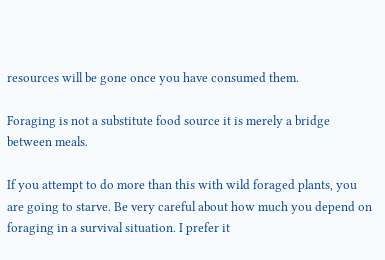resources will be gone once you have consumed them.

Foraging is not a substitute food source it is merely a bridge between meals.

If you attempt to do more than this with wild foraged plants, you are going to starve. Be very careful about how much you depend on foraging in a survival situation. I prefer it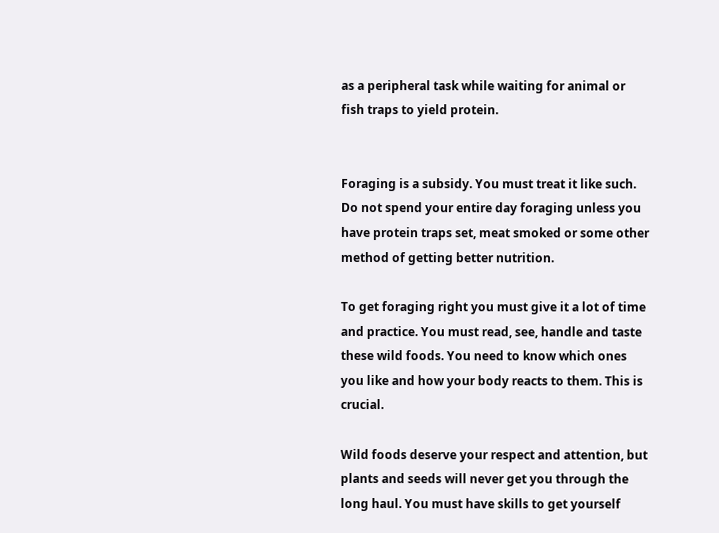as a peripheral task while waiting for animal or fish traps to yield protein.


Foraging is a subsidy. You must treat it like such. Do not spend your entire day foraging unless you have protein traps set, meat smoked or some other method of getting better nutrition.

To get foraging right you must give it a lot of time and practice. You must read, see, handle and taste these wild foods. You need to know which ones you like and how your body reacts to them. This is crucial.

Wild foods deserve your respect and attention, but plants and seeds will never get you through the long haul. You must have skills to get yourself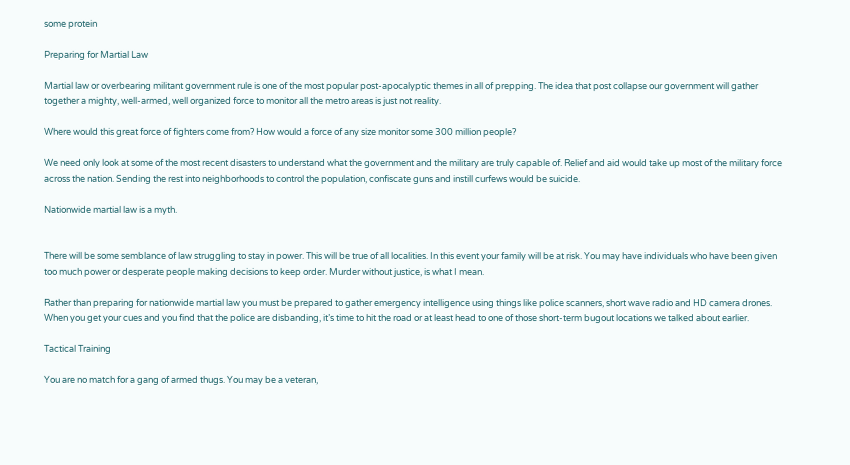some protein

Preparing for Martial Law

Martial law or overbearing militant government rule is one of the most popular post-apocalyptic themes in all of prepping. The idea that post collapse our government will gather together a mighty, well-armed, well organized force to monitor all the metro areas is just not reality.

Where would this great force of fighters come from? How would a force of any size monitor some 300 million people?

We need only look at some of the most recent disasters to understand what the government and the military are truly capable of. Relief and aid would take up most of the military force across the nation. Sending the rest into neighborhoods to control the population, confiscate guns and instill curfews would be suicide.

Nationwide martial law is a myth.


There will be some semblance of law struggling to stay in power. This will be true of all localities. In this event your family will be at risk. You may have individuals who have been given too much power or desperate people making decisions to keep order. Murder without justice, is what I mean.

Rather than preparing for nationwide martial law you must be prepared to gather emergency intelligence using things like police scanners, short wave radio and HD camera drones. When you get your cues and you find that the police are disbanding, it’s time to hit the road or at least head to one of those short-term bugout locations we talked about earlier.

Tactical Training

You are no match for a gang of armed thugs. You may be a veteran,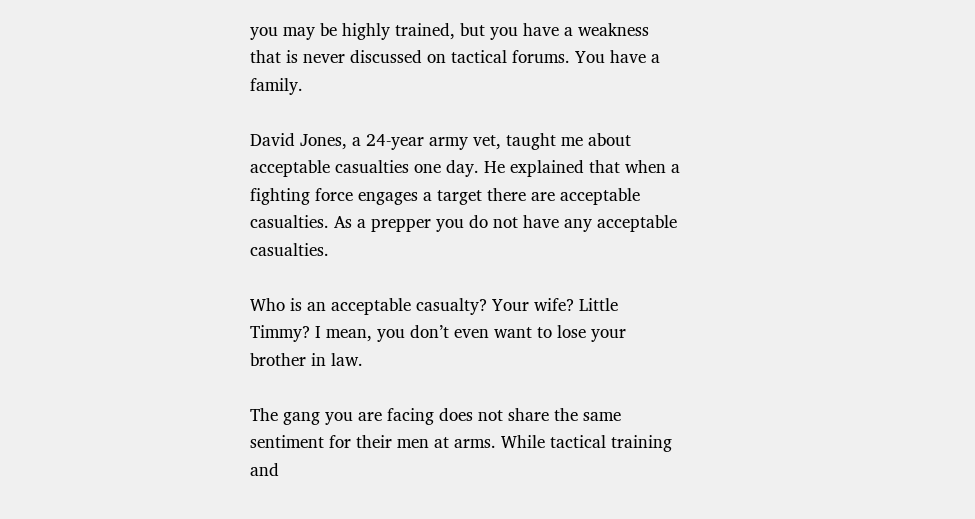you may be highly trained, but you have a weakness that is never discussed on tactical forums. You have a family.

David Jones, a 24-year army vet, taught me about acceptable casualties one day. He explained that when a fighting force engages a target there are acceptable casualties. As a prepper you do not have any acceptable casualties.

Who is an acceptable casualty? Your wife? Little Timmy? I mean, you don’t even want to lose your brother in law.

The gang you are facing does not share the same sentiment for their men at arms. While tactical training and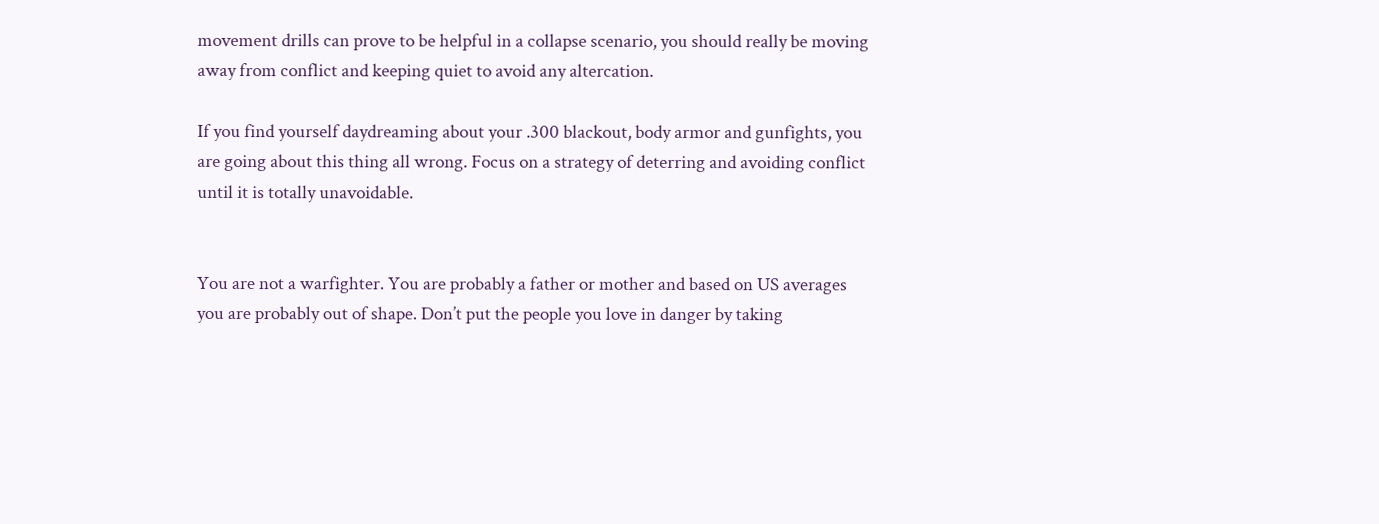movement drills can prove to be helpful in a collapse scenario, you should really be moving away from conflict and keeping quiet to avoid any altercation.

If you find yourself daydreaming about your .300 blackout, body armor and gunfights, you are going about this thing all wrong. Focus on a strategy of deterring and avoiding conflict until it is totally unavoidable.


You are not a warfighter. You are probably a father or mother and based on US averages you are probably out of shape. Don’t put the people you love in danger by taking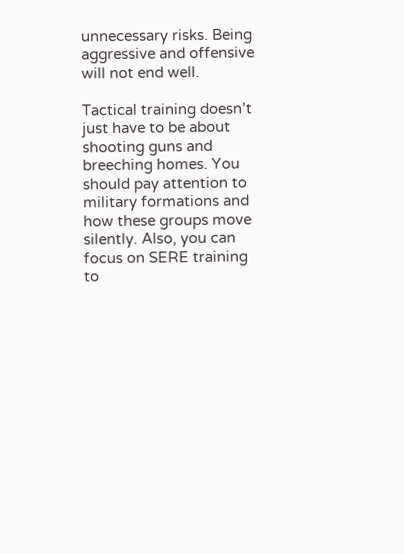unnecessary risks. Being aggressive and offensive will not end well.

Tactical training doesn’t just have to be about shooting guns and breeching homes. You should pay attention to military formations and how these groups move silently. Also, you can focus on SERE training to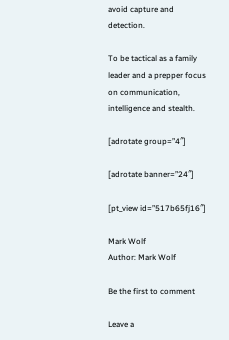avoid capture and detection.

To be tactical as a family leader and a prepper focus on communication, intelligence and stealth.

[adrotate group=”4″]

[adrotate banner=”24″]

[pt_view id=”517b65fj16″]

Mark Wolf
Author: Mark Wolf

Be the first to comment

Leave a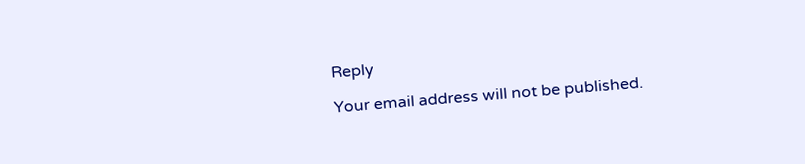Reply

Your email address will not be published.